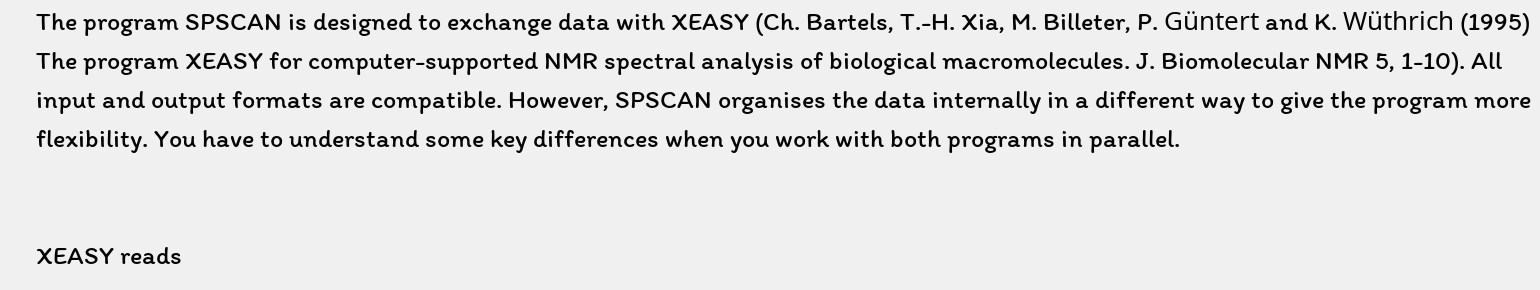The program SPSCAN is designed to exchange data with XEASY (Ch. Bartels, T.-H. Xia, M. Billeter, P. Güntert and K. Wüthrich (1995) The program XEASY for computer-supported NMR spectral analysis of biological macromolecules. J. Biomolecular NMR 5, 1-10). All input and output formats are compatible. However, SPSCAN organises the data internally in a different way to give the program more flexibility. You have to understand some key differences when you work with both programs in parallel.


XEASY reads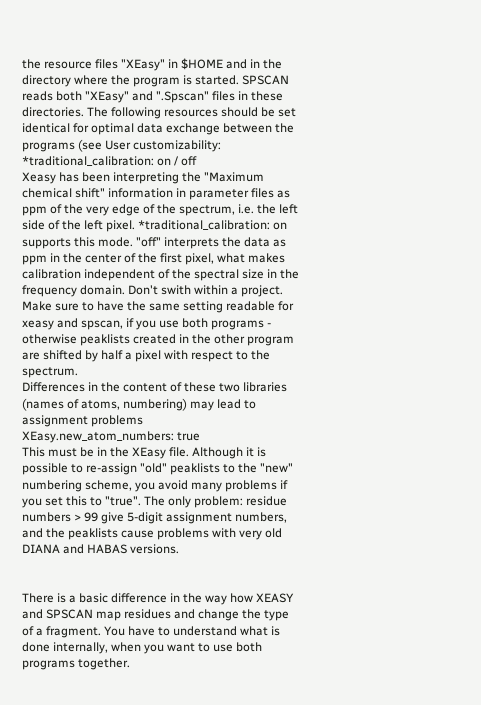the resource files "XEasy" in $HOME and in the directory where the program is started. SPSCAN reads both "XEasy" and ".Spscan" files in these directories. The following resources should be set identical for optimal data exchange between the programs (see User customizability:
*traditional_calibration: on / off
Xeasy has been interpreting the "Maximum chemical shift" information in parameter files as ppm of the very edge of the spectrum, i.e. the left side of the left pixel. *traditional_calibration: on supports this mode. "off" interprets the data as ppm in the center of the first pixel, what makes calibration independent of the spectral size in the frequency domain. Don't swith within a project.
Make sure to have the same setting readable for xeasy and spscan, if you use both programs - otherwise peaklists created in the other program are shifted by half a pixel with respect to the spectrum.
Differences in the content of these two libraries (names of atoms, numbering) may lead to assignment problems
XEasy.new_atom_numbers: true
This must be in the XEasy file. Although it is possible to re-assign "old" peaklists to the "new" numbering scheme, you avoid many problems if you set this to "true". The only problem: residue numbers > 99 give 5-digit assignment numbers, and the peaklists cause problems with very old DIANA and HABAS versions.


There is a basic difference in the way how XEASY and SPSCAN map residues and change the type of a fragment. You have to understand what is done internally, when you want to use both programs together.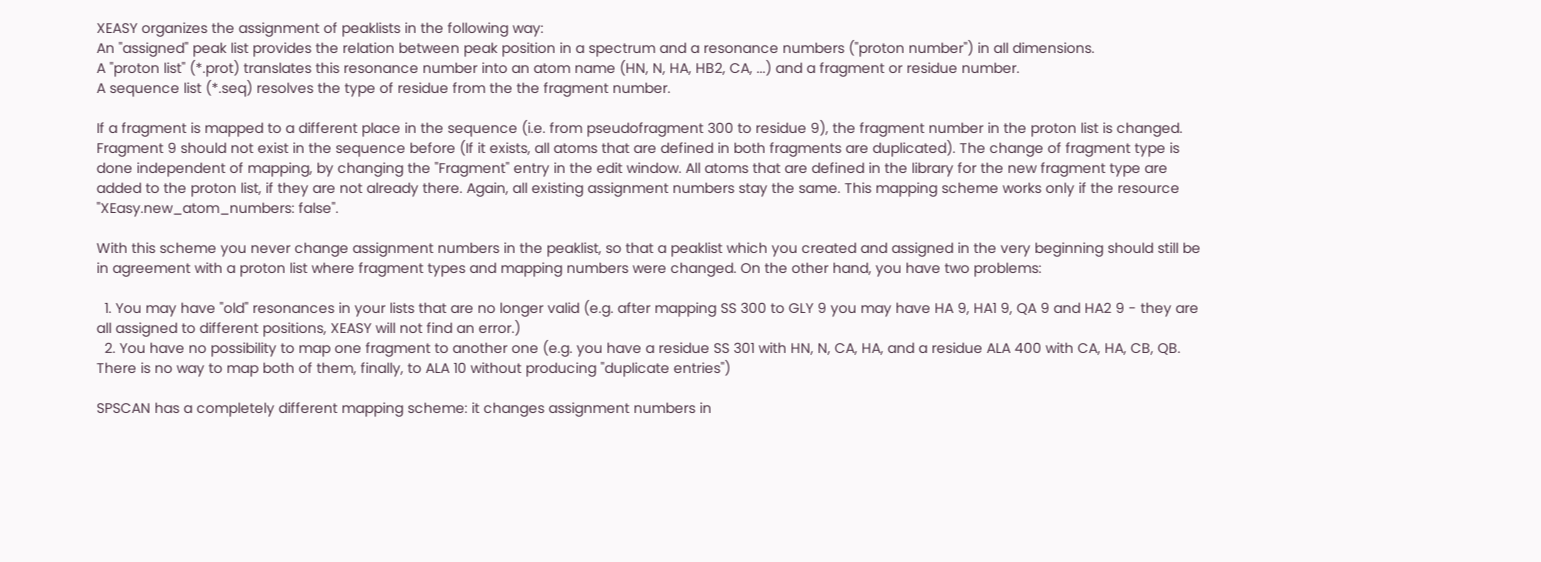XEASY organizes the assignment of peaklists in the following way:
An "assigned" peak list provides the relation between peak position in a spectrum and a resonance numbers ("proton number") in all dimensions.
A "proton list" (*.prot) translates this resonance number into an atom name (HN, N, HA, HB2, CA, ...) and a fragment or residue number.
A sequence list (*.seq) resolves the type of residue from the the fragment number.

If a fragment is mapped to a different place in the sequence (i.e. from pseudofragment 300 to residue 9), the fragment number in the proton list is changed. Fragment 9 should not exist in the sequence before (If it exists, all atoms that are defined in both fragments are duplicated). The change of fragment type is done independent of mapping, by changing the "Fragment" entry in the edit window. All atoms that are defined in the library for the new fragment type are added to the proton list, if they are not already there. Again, all existing assignment numbers stay the same. This mapping scheme works only if the resource "XEasy.new_atom_numbers: false".

With this scheme you never change assignment numbers in the peaklist, so that a peaklist which you created and assigned in the very beginning should still be in agreement with a proton list where fragment types and mapping numbers were changed. On the other hand, you have two problems:

  1. You may have "old" resonances in your lists that are no longer valid (e.g. after mapping SS 300 to GLY 9 you may have HA 9, HA1 9, QA 9 and HA2 9 - they are all assigned to different positions, XEASY will not find an error.)
  2. You have no possibility to map one fragment to another one (e.g. you have a residue SS 301 with HN, N, CA, HA, and a residue ALA 400 with CA, HA, CB, QB. There is no way to map both of them, finally, to ALA 10 without producing "duplicate entries")

SPSCAN has a completely different mapping scheme: it changes assignment numbers in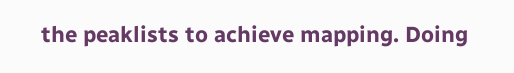the peaklists to achieve mapping. Doing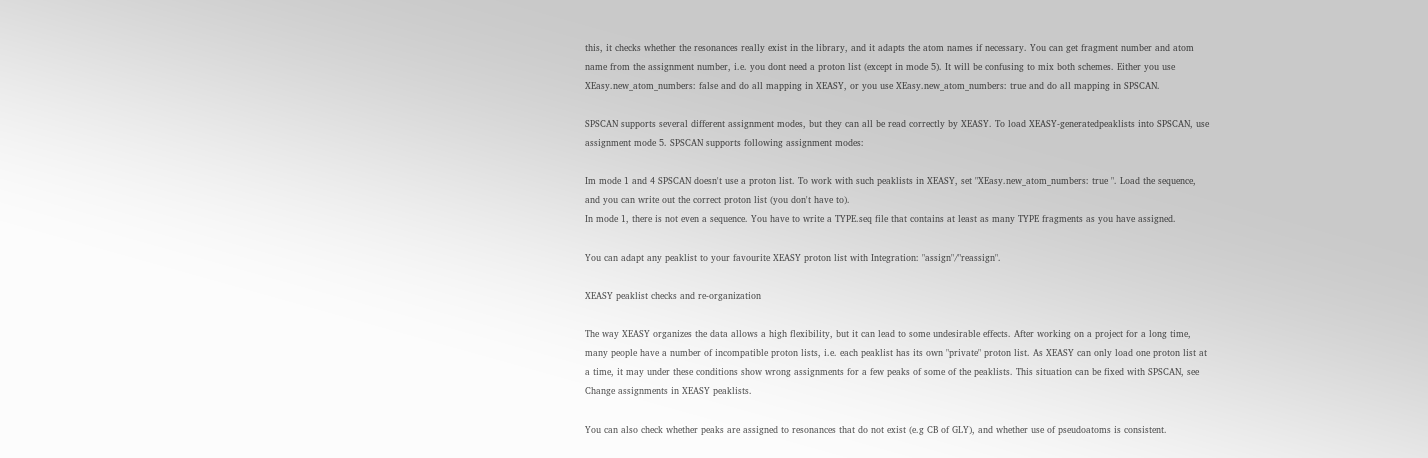this, it checks whether the resonances really exist in the library, and it adapts the atom names if necessary. You can get fragment number and atom name from the assignment number, i.e. you dont need a proton list (except in mode 5). It will be confusing to mix both schemes. Either you use XEasy.new_atom_numbers: false and do all mapping in XEASY, or you use XEasy.new_atom_numbers: true and do all mapping in SPSCAN.

SPSCAN supports several different assignment modes, but they can all be read correctly by XEASY. To load XEASY-generatedpeaklists into SPSCAN, use assignment mode 5. SPSCAN supports following assignment modes:

Im mode 1 and 4 SPSCAN doesn't use a proton list. To work with such peaklists in XEASY, set "XEasy.new_atom_numbers: true ". Load the sequence, and you can write out the correct proton list (you don't have to).
In mode 1, there is not even a sequence. You have to write a TYPE.seq file that contains at least as many TYPE fragments as you have assigned.

You can adapt any peaklist to your favourite XEASY proton list with Integration: "assign"/"reassign".

XEASY peaklist checks and re-organization

The way XEASY organizes the data allows a high flexibility, but it can lead to some undesirable effects. After working on a project for a long time, many people have a number of incompatible proton lists, i.e. each peaklist has its own "private" proton list. As XEASY can only load one proton list at a time, it may under these conditions show wrong assignments for a few peaks of some of the peaklists. This situation can be fixed with SPSCAN, see Change assignments in XEASY peaklists.

You can also check whether peaks are assigned to resonances that do not exist (e.g CB of GLY), and whether use of pseudoatoms is consistent.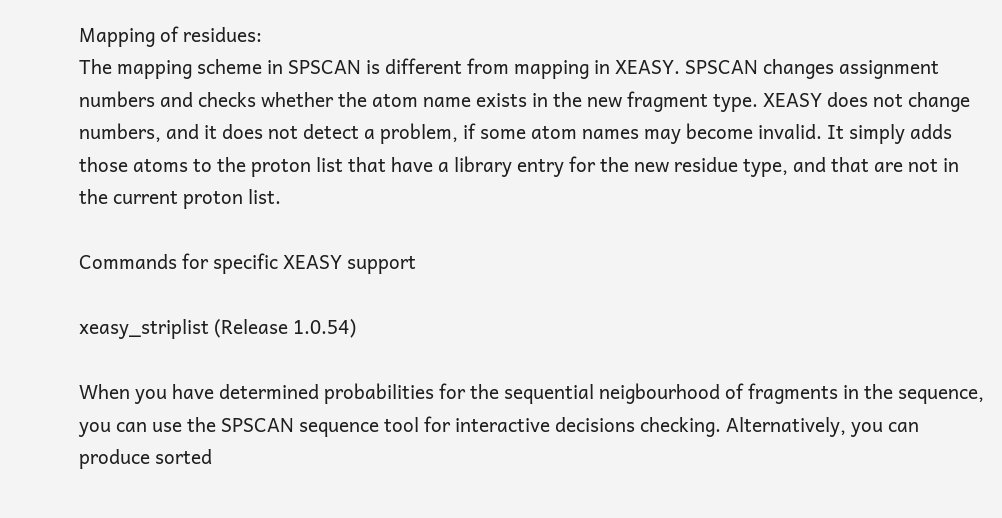Mapping of residues:
The mapping scheme in SPSCAN is different from mapping in XEASY. SPSCAN changes assignment numbers and checks whether the atom name exists in the new fragment type. XEASY does not change numbers, and it does not detect a problem, if some atom names may become invalid. It simply adds those atoms to the proton list that have a library entry for the new residue type, and that are not in the current proton list.

Commands for specific XEASY support

xeasy_striplist (Release 1.0.54)

When you have determined probabilities for the sequential neigbourhood of fragments in the sequence, you can use the SPSCAN sequence tool for interactive decisions checking. Alternatively, you can produce sorted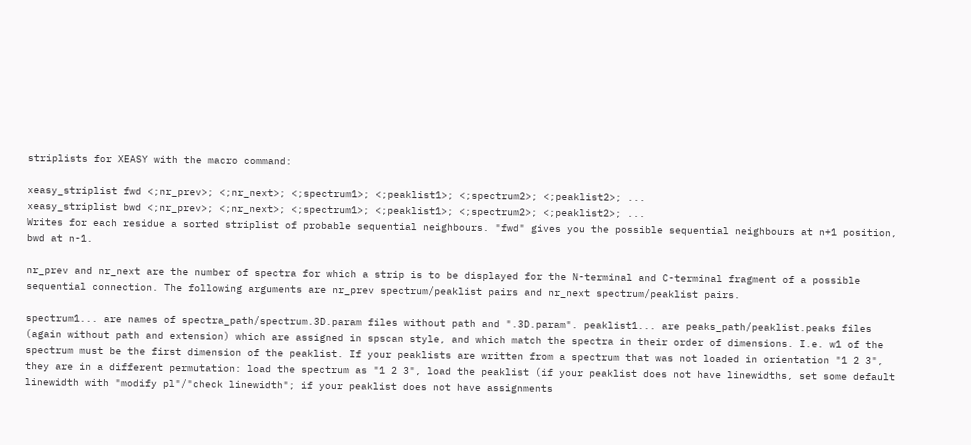striplists for XEASY with the macro command:

xeasy_striplist fwd <;nr_prev>; <;nr_next>; <;spectrum1>; <;peaklist1>; <;spectrum2>; <;peaklist2>; ...
xeasy_striplist bwd <;nr_prev>; <;nr_next>; <;spectrum1>; <;peaklist1>; <;spectrum2>; <;peaklist2>; ...
Writes for each residue a sorted striplist of probable sequential neighbours. "fwd" gives you the possible sequential neighbours at n+1 position, bwd at n-1.

nr_prev and nr_next are the number of spectra for which a strip is to be displayed for the N-terminal and C-terminal fragment of a possible sequential connection. The following arguments are nr_prev spectrum/peaklist pairs and nr_next spectrum/peaklist pairs.

spectrum1... are names of spectra_path/spectrum.3D.param files without path and ".3D.param". peaklist1... are peaks_path/peaklist.peaks files (again without path and extension) which are assigned in spscan style, and which match the spectra in their order of dimensions. I.e. w1 of the spectrum must be the first dimension of the peaklist. If your peaklists are written from a spectrum that was not loaded in orientation "1 2 3", they are in a different permutation: load the spectrum as "1 2 3", load the peaklist (if your peaklist does not have linewidths, set some default linewidth with "modify pl"/"check linewidth"; if your peaklist does not have assignments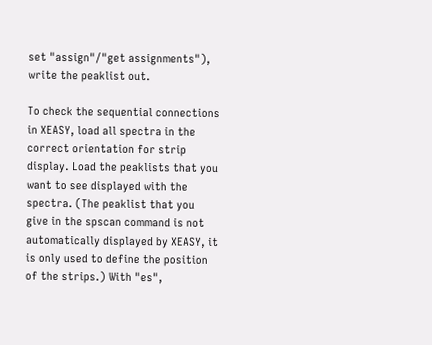set "assign"/"get assignments"), write the peaklist out.

To check the sequential connections in XEASY, load all spectra in the correct orientation for strip display. Load the peaklists that you want to see displayed with the spectra. (The peaklist that you give in the spscan command is not automatically displayed by XEASY, it is only used to define the position of the strips.) With "es",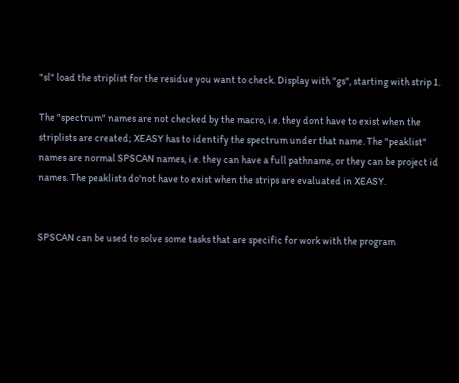"sl" load the striplist for the residue you want to check. Display with "gs", starting with strip 1.

The "spectrum" names are not checked by the macro, i.e. they dont have to exist when the striplists are created; XEASY has to identify the spectrum under that name. The "peaklist" names are normal SPSCAN names, i.e. they can have a full pathname, or they can be project id names. The peaklists do'not have to exist when the strips are evaluated in XEASY.


SPSCAN can be used to solve some tasks that are specific for work with the program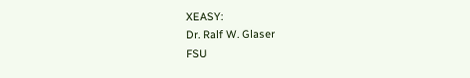XEASY:
Dr. Ralf W. Glaser
FSU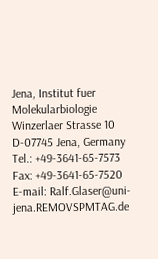Jena, Institut fuer Molekularbiologie
Winzerlaer Strasse 10
D-07745 Jena, Germany
Tel.: +49-3641-65-7573
Fax: +49-3641-65-7520
E-mail: Ralf.Glaser@uni-jena.REMOVSPMTAG.de